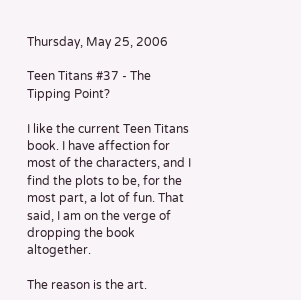Thursday, May 25, 2006

Teen Titans #37 - The Tipping Point?

I like the current Teen Titans book. I have affection for most of the characters, and I find the plots to be, for the most part, a lot of fun. That said, I am on the verge of dropping the book altogether.

The reason is the art.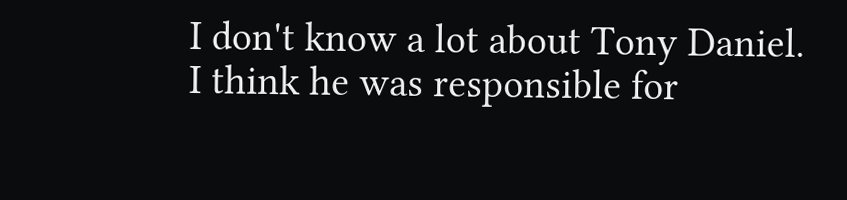I don't know a lot about Tony Daniel. I think he was responsible for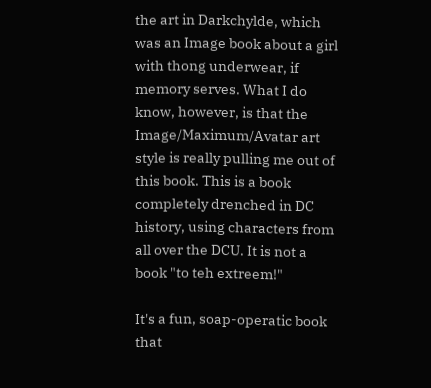the art in Darkchylde, which was an Image book about a girl with thong underwear, if memory serves. What I do know, however, is that the Image/Maximum/Avatar art style is really pulling me out of this book. This is a book completely drenched in DC history, using characters from all over the DCU. It is not a book "to teh extreem!"

It's a fun, soap-operatic book that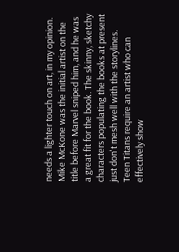needs a lighter touch on art, in my opinion. Mike McKone was the initial artist on the title before Marvel sniped him, and he was a great fit for the book. The skinny, sketchy characters populating the books at present just don't mesh well with the storylines. Teen Titans require an artist who can effectively show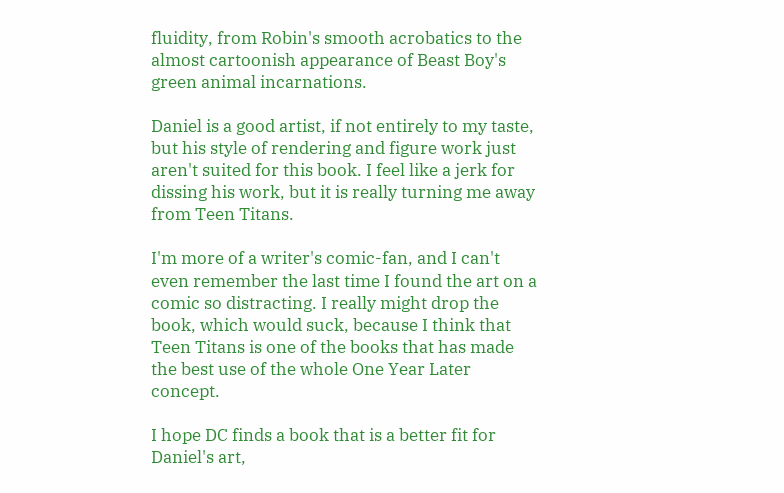fluidity, from Robin's smooth acrobatics to the almost cartoonish appearance of Beast Boy's green animal incarnations.

Daniel is a good artist, if not entirely to my taste, but his style of rendering and figure work just aren't suited for this book. I feel like a jerk for dissing his work, but it is really turning me away from Teen Titans.

I'm more of a writer's comic-fan, and I can't even remember the last time I found the art on a comic so distracting. I really might drop the book, which would suck, because I think that Teen Titans is one of the books that has made the best use of the whole One Year Later concept.

I hope DC finds a book that is a better fit for Daniel's art,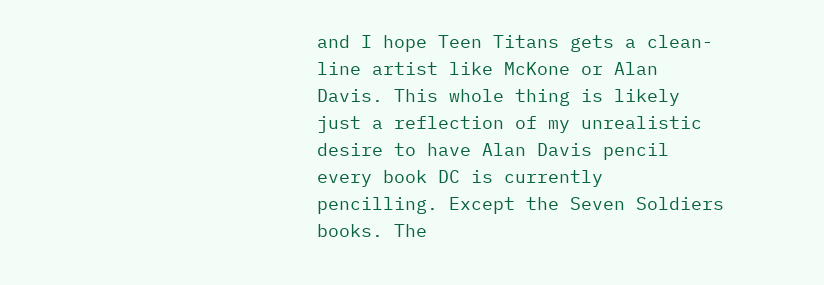and I hope Teen Titans gets a clean-line artist like McKone or Alan Davis. This whole thing is likely just a reflection of my unrealistic desire to have Alan Davis pencil every book DC is currently pencilling. Except the Seven Soldiers books. The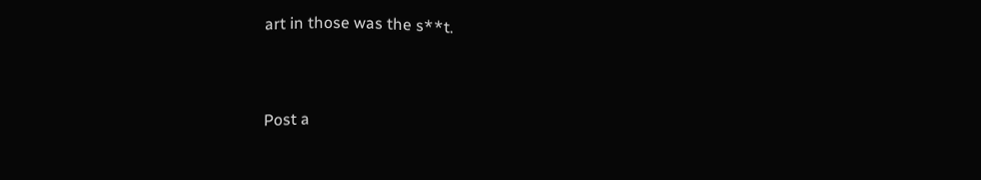art in those was the s**t.


Post a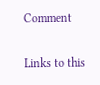Comment

Links to this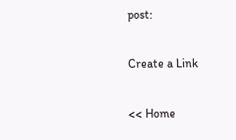post:

Create a Link

<< Home